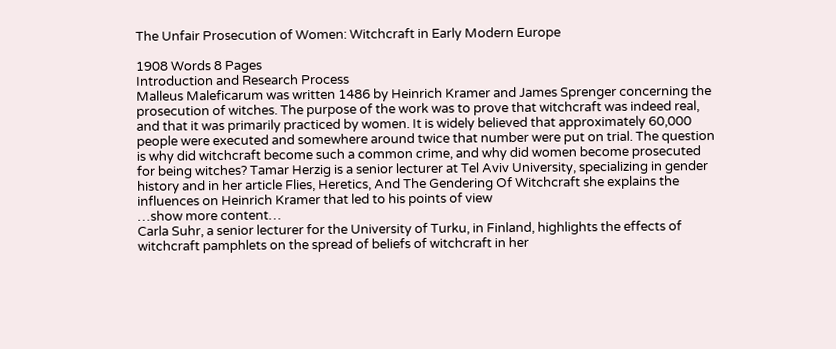The Unfair Prosecution of Women: Witchcraft in Early Modern Europe

1908 Words 8 Pages
Introduction and Research Process
Malleus Maleficarum was written 1486 by Heinrich Kramer and James Sprenger concerning the prosecution of witches. The purpose of the work was to prove that witchcraft was indeed real, and that it was primarily practiced by women. It is widely believed that approximately 60,000 people were executed and somewhere around twice that number were put on trial. The question is why did witchcraft become such a common crime, and why did women become prosecuted for being witches? Tamar Herzig is a senior lecturer at Tel Aviv University, specializing in gender history and in her article Flies, Heretics, And The Gendering Of Witchcraft she explains the influences on Heinrich Kramer that led to his points of view
…show more content…
Carla Suhr, a senior lecturer for the University of Turku, in Finland, highlights the effects of witchcraft pamphlets on the spread of beliefs of witchcraft in her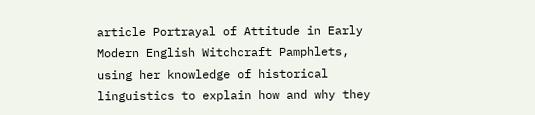article Portrayal of Attitude in Early Modern English Witchcraft Pamphlets, using her knowledge of historical linguistics to explain how and why they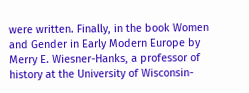were written. Finally, in the book Women and Gender in Early Modern Europe by Merry E. Wiesner-Hanks, a professor of history at the University of Wisconsin-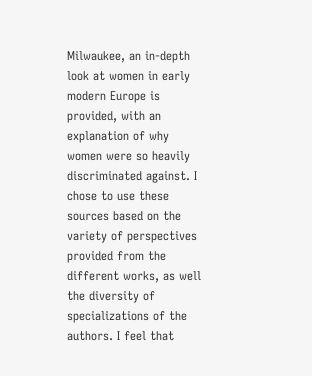Milwaukee, an in-depth look at women in early modern Europe is provided, with an explanation of why women were so heavily discriminated against. I chose to use these sources based on the variety of perspectives provided from the different works, as well the diversity of specializations of the authors. I feel that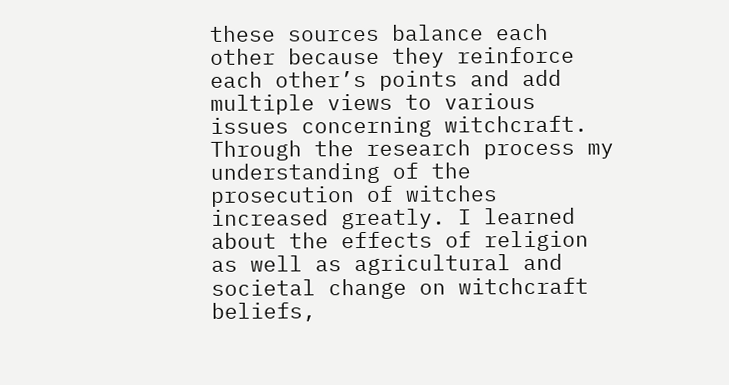these sources balance each other because they reinforce each other’s points and add multiple views to various issues concerning witchcraft. Through the research process my understanding of the prosecution of witches increased greatly. I learned about the effects of religion as well as agricultural and societal change on witchcraft beliefs,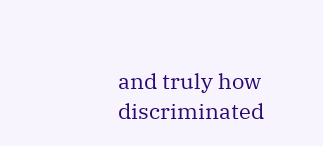and truly how discriminated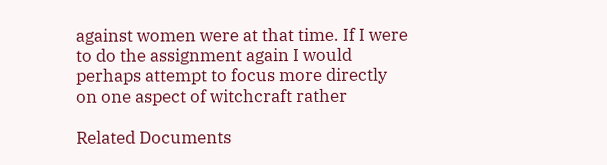against women were at that time. If I were to do the assignment again I would perhaps attempt to focus more directly on one aspect of witchcraft rather

Related Documents